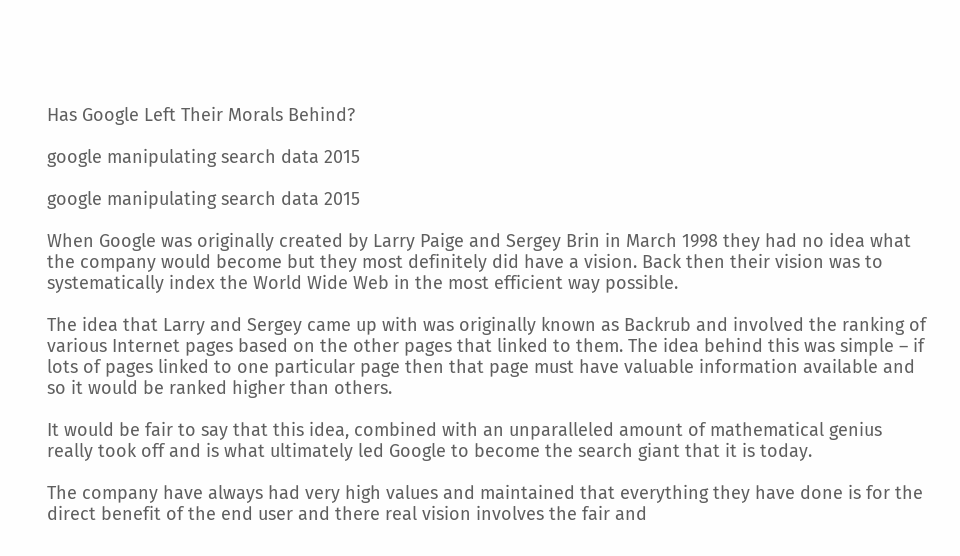Has Google Left Their Morals Behind?

google manipulating search data 2015

google manipulating search data 2015

When Google was originally created by Larry Paige and Sergey Brin in March 1998 they had no idea what the company would become but they most definitely did have a vision. Back then their vision was to systematically index the World Wide Web in the most efficient way possible.

The idea that Larry and Sergey came up with was originally known as Backrub and involved the ranking of various Internet pages based on the other pages that linked to them. The idea behind this was simple – if lots of pages linked to one particular page then that page must have valuable information available and so it would be ranked higher than others.

It would be fair to say that this idea, combined with an unparalleled amount of mathematical genius really took off and is what ultimately led Google to become the search giant that it is today.

The company have always had very high values and maintained that everything they have done is for the direct benefit of the end user and there real vision involves the fair and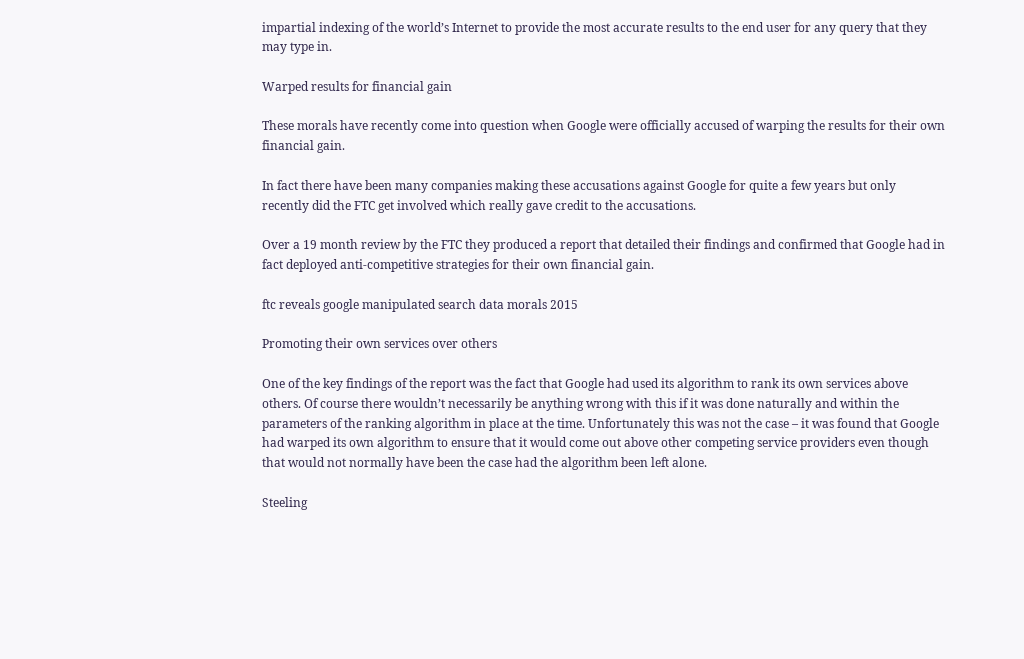impartial indexing of the world’s Internet to provide the most accurate results to the end user for any query that they may type in.

Warped results for financial gain

These morals have recently come into question when Google were officially accused of warping the results for their own financial gain.

In fact there have been many companies making these accusations against Google for quite a few years but only recently did the FTC get involved which really gave credit to the accusations.

Over a 19 month review by the FTC they produced a report that detailed their findings and confirmed that Google had in fact deployed anti-competitive strategies for their own financial gain.

ftc reveals google manipulated search data morals 2015

Promoting their own services over others

One of the key findings of the report was the fact that Google had used its algorithm to rank its own services above others. Of course there wouldn’t necessarily be anything wrong with this if it was done naturally and within the parameters of the ranking algorithm in place at the time. Unfortunately this was not the case – it was found that Google had warped its own algorithm to ensure that it would come out above other competing service providers even though that would not normally have been the case had the algorithm been left alone.

Steeling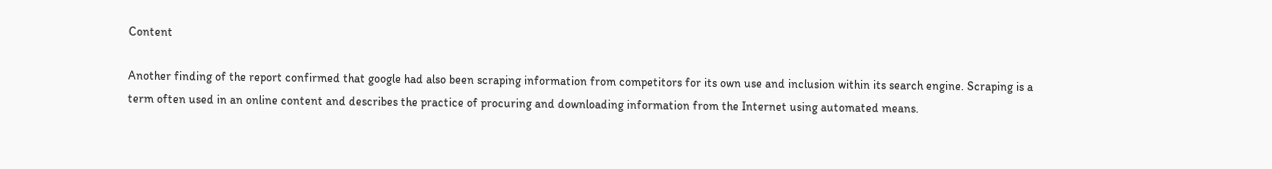Content

Another finding of the report confirmed that google had also been scraping information from competitors for its own use and inclusion within its search engine. Scraping is a term often used in an online content and describes the practice of procuring and downloading information from the Internet using automated means.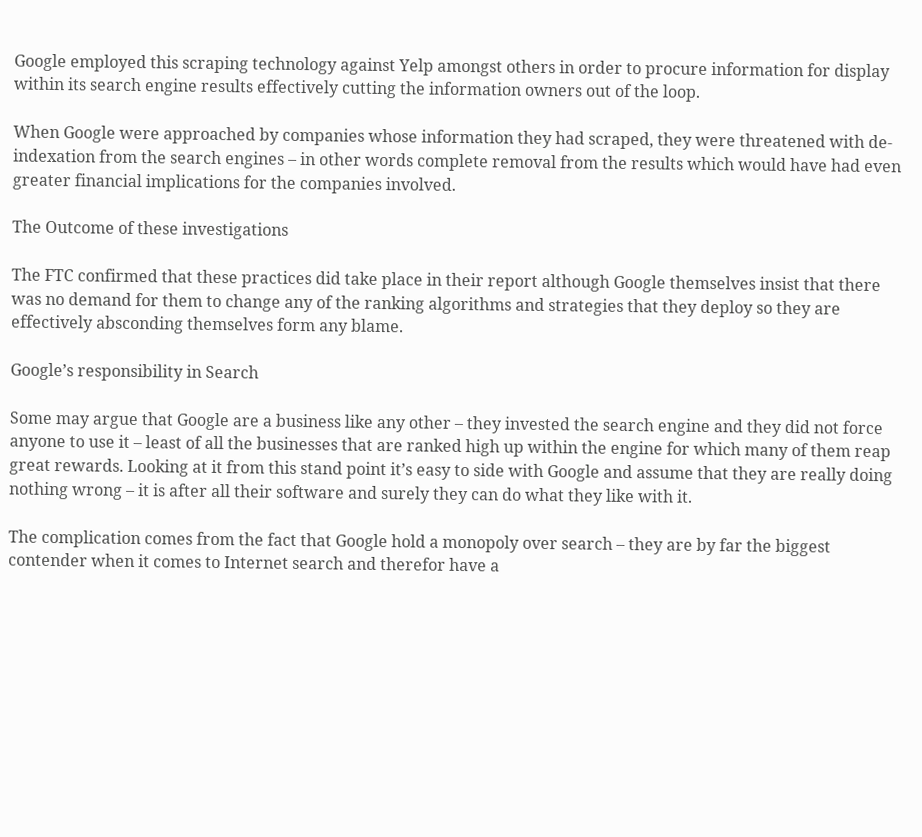Google employed this scraping technology against Yelp amongst others in order to procure information for display within its search engine results effectively cutting the information owners out of the loop.

When Google were approached by companies whose information they had scraped, they were threatened with de-indexation from the search engines – in other words complete removal from the results which would have had even greater financial implications for the companies involved.

The Outcome of these investigations

The FTC confirmed that these practices did take place in their report although Google themselves insist that there was no demand for them to change any of the ranking algorithms and strategies that they deploy so they are effectively absconding themselves form any blame.

Google’s responsibility in Search

Some may argue that Google are a business like any other – they invested the search engine and they did not force anyone to use it – least of all the businesses that are ranked high up within the engine for which many of them reap great rewards. Looking at it from this stand point it’s easy to side with Google and assume that they are really doing nothing wrong – it is after all their software and surely they can do what they like with it.

The complication comes from the fact that Google hold a monopoly over search – they are by far the biggest contender when it comes to Internet search and therefor have a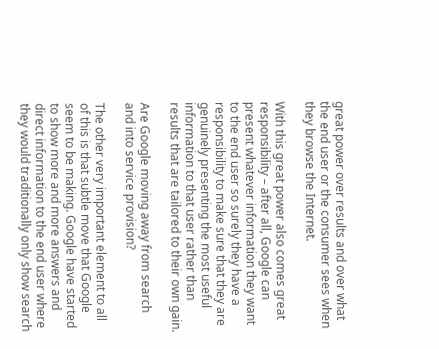great power over results and over what the end user or the consumer sees when they browse the Internet.

With this great power also comes great responsibility – after all, Google can present whatever information they want to the end user so surely they have a responsibility to make sure that they are genuinely presenting the most useful information to that user rather than results that are tailored to their own gain.

Are Google moving away from search and into service provision?

The other very important element to all of this is that subtle move that Google seem to be making. Google have started to show more and more answers and direct information to the end user where they would traditionally only show search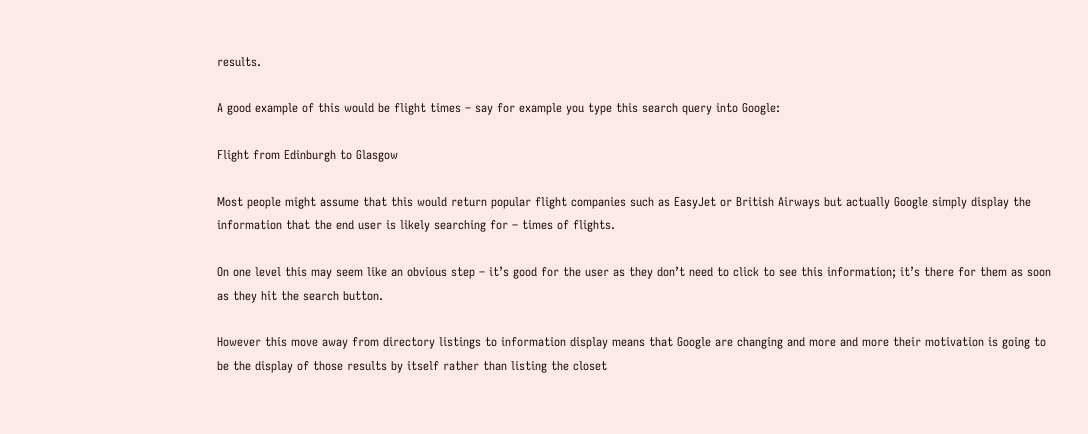results.

A good example of this would be flight times – say for example you type this search query into Google:

Flight from Edinburgh to Glasgow

Most people might assume that this would return popular flight companies such as EasyJet or British Airways but actually Google simply display the information that the end user is likely searching for – times of flights.

On one level this may seem like an obvious step – it’s good for the user as they don’t need to click to see this information; it’s there for them as soon as they hit the search button.

However this move away from directory listings to information display means that Google are changing and more and more their motivation is going to be the display of those results by itself rather than listing the closet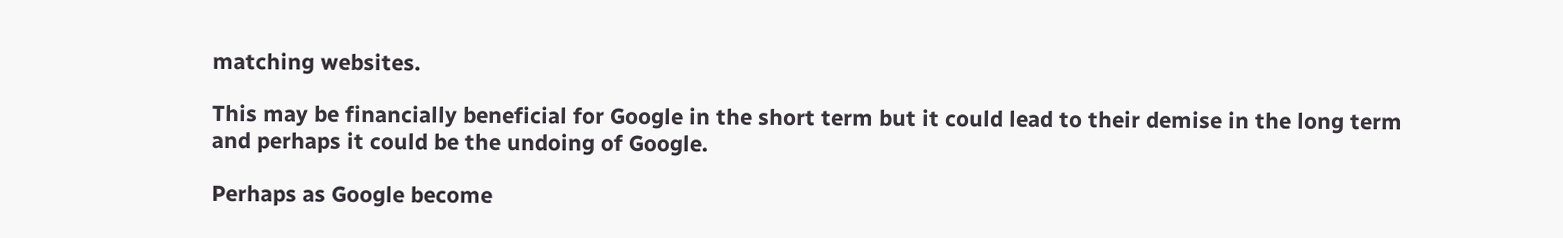matching websites.

This may be financially beneficial for Google in the short term but it could lead to their demise in the long term and perhaps it could be the undoing of Google.

Perhaps as Google become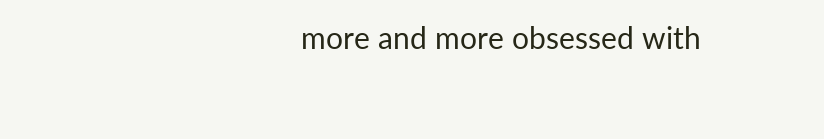more and more obsessed with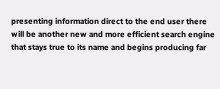presenting information direct to the end user there will be another new and more efficient search engine that stays true to its name and begins producing far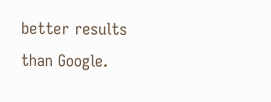better results than Google.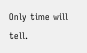Only time will tell.